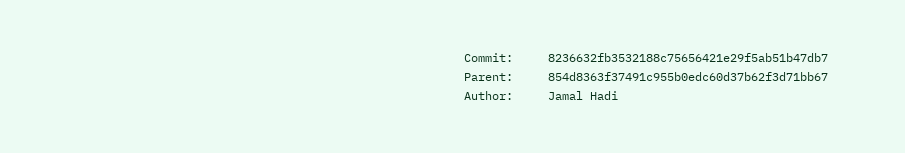Commit:     8236632fb3532188c75656421e29f5ab51b47db7
Parent:     854d8363f37491c955b0edc60d37b62f3d71bb67
Author:     Jamal Hadi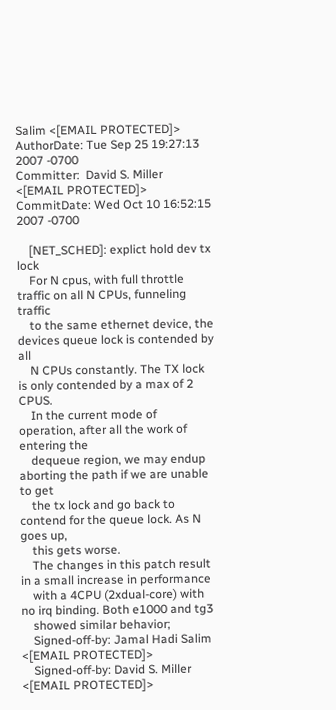Salim <[EMAIL PROTECTED]>
AuthorDate: Tue Sep 25 19:27:13 2007 -0700
Committer:  David S. Miller <[EMAIL PROTECTED]>
CommitDate: Wed Oct 10 16:52:15 2007 -0700

    [NET_SCHED]: explict hold dev tx lock
    For N cpus, with full throttle traffic on all N CPUs, funneling traffic
    to the same ethernet device, the devices queue lock is contended by all
    N CPUs constantly. The TX lock is only contended by a max of 2 CPUS.
    In the current mode of operation, after all the work of entering the
    dequeue region, we may endup aborting the path if we are unable to get
    the tx lock and go back to contend for the queue lock. As N goes up,
    this gets worse.
    The changes in this patch result in a small increase in performance
    with a 4CPU (2xdual-core) with no irq binding. Both e1000 and tg3
    showed similar behavior;
    Signed-off-by: Jamal Hadi Salim <[EMAIL PROTECTED]>
    Signed-off-by: David S. Miller <[EMAIL PROTECTED]>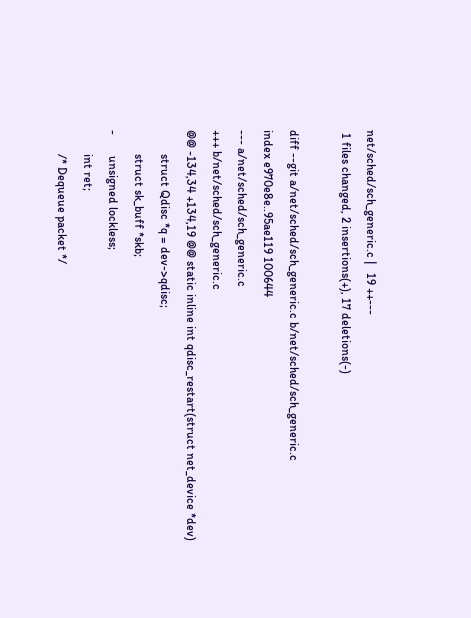net/sched/sch_generic.c |   19 ++---
 1 files changed, 2 insertions(+), 17 deletions(-)

diff --git a/net/sched/sch_generic.c b/net/sched/sch_generic.c
index e970e8e..95ae119 100644
--- a/net/sched/sch_generic.c
+++ b/net/sched/sch_generic.c
@@ -134,34 +134,19 @@ static inline int qdisc_restart(struct net_device *dev)
        struct Qdisc *q = dev->qdisc;
        struct sk_buff *skb;
-       unsigned lockless;
        int ret;
        /* Dequeue packet */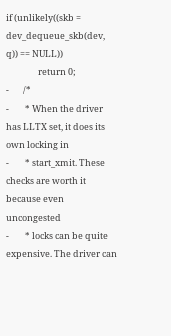if (unlikely((skb = dev_dequeue_skb(dev, q)) == NULL))
                return 0;
-       /*
-        * When the driver has LLTX set, it does its own locking in
-        * start_xmit. These checks are worth it because even uncongested
-        * locks can be quite expensive. The driver can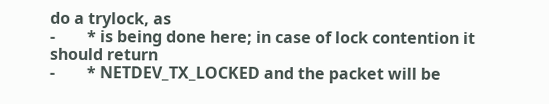do a trylock, as
-        * is being done here; in case of lock contention it should return
-        * NETDEV_TX_LOCKED and the packet will be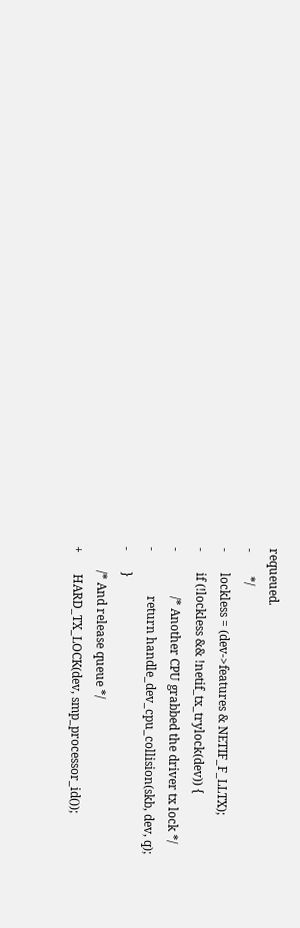requeued.
-        */
-       lockless = (dev->features & NETIF_F_LLTX);
-       if (!lockless && !netif_tx_trylock(dev)) {
-               /* Another CPU grabbed the driver tx lock */
-               return handle_dev_cpu_collision(skb, dev, q);
-       }
        /* And release queue */
+       HARD_TX_LOCK(dev, smp_processor_id());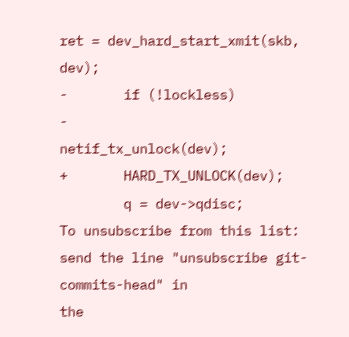ret = dev_hard_start_xmit(skb, dev);
-       if (!lockless)
-               netif_tx_unlock(dev);
+       HARD_TX_UNLOCK(dev);
        q = dev->qdisc;
To unsubscribe from this list: send the line "unsubscribe git-commits-head" in
the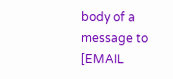body of a message to [EMAIL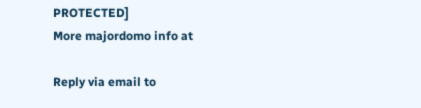PROTECTED]
More majordomo info at

Reply via email to